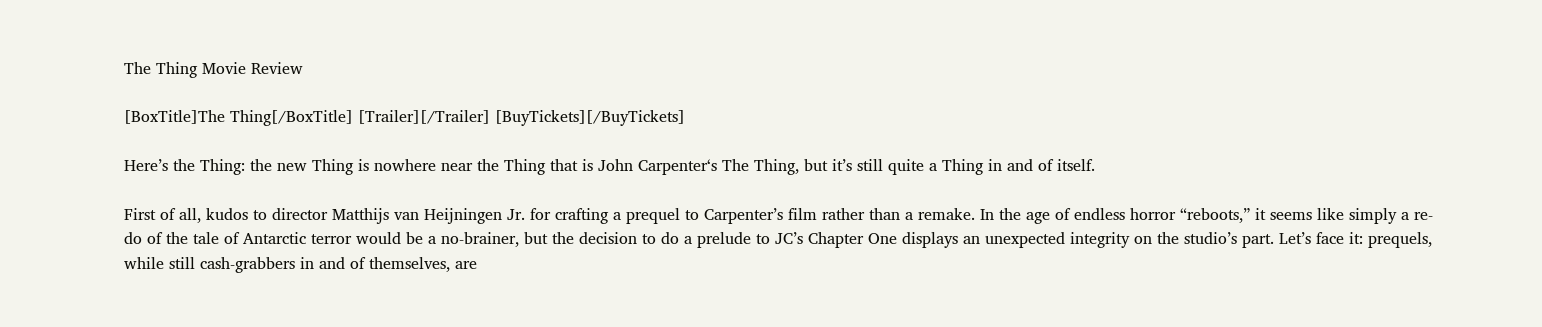The Thing Movie Review

[BoxTitle]The Thing[/BoxTitle] [Trailer][/Trailer] [BuyTickets][/BuyTickets]

Here’s the Thing: the new Thing is nowhere near the Thing that is John Carpenter‘s The Thing, but it’s still quite a Thing in and of itself.

First of all, kudos to director Matthijs van Heijningen Jr. for crafting a prequel to Carpenter’s film rather than a remake. In the age of endless horror “reboots,” it seems like simply a re-do of the tale of Antarctic terror would be a no-brainer, but the decision to do a prelude to JC’s Chapter One displays an unexpected integrity on the studio’s part. Let’s face it: prequels, while still cash-grabbers in and of themselves, are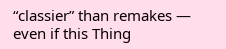“classier” than remakes — even if this Thing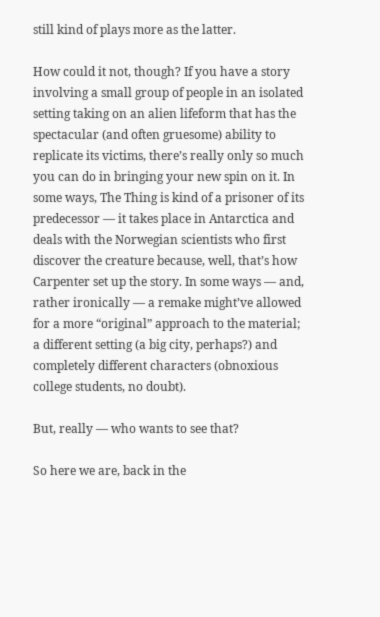still kind of plays more as the latter.

How could it not, though? If you have a story involving a small group of people in an isolated setting taking on an alien lifeform that has the spectacular (and often gruesome) ability to replicate its victims, there’s really only so much you can do in bringing your new spin on it. In some ways, The Thing is kind of a prisoner of its predecessor — it takes place in Antarctica and deals with the Norwegian scientists who first discover the creature because, well, that’s how Carpenter set up the story. In some ways — and, rather ironically — a remake might’ve allowed for a more “original” approach to the material; a different setting (a big city, perhaps?) and completely different characters (obnoxious college students, no doubt).

But, really — who wants to see that?

So here we are, back in the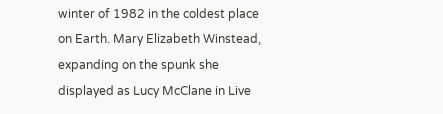winter of 1982 in the coldest place on Earth. Mary Elizabeth Winstead, expanding on the spunk she displayed as Lucy McClane in Live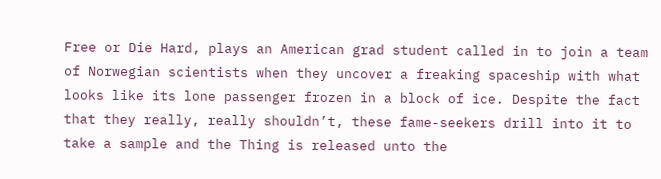Free or Die Hard, plays an American grad student called in to join a team of Norwegian scientists when they uncover a freaking spaceship with what looks like its lone passenger frozen in a block of ice. Despite the fact that they really, really shouldn’t, these fame-seekers drill into it to take a sample and the Thing is released unto the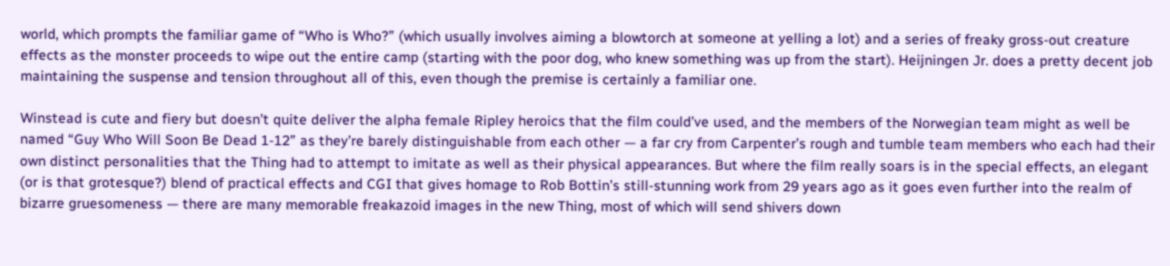world, which prompts the familiar game of “Who is Who?” (which usually involves aiming a blowtorch at someone at yelling a lot) and a series of freaky gross-out creature effects as the monster proceeds to wipe out the entire camp (starting with the poor dog, who knew something was up from the start). Heijningen Jr. does a pretty decent job maintaining the suspense and tension throughout all of this, even though the premise is certainly a familiar one.

Winstead is cute and fiery but doesn’t quite deliver the alpha female Ripley heroics that the film could’ve used, and the members of the Norwegian team might as well be named “Guy Who Will Soon Be Dead 1-12” as they’re barely distinguishable from each other — a far cry from Carpenter’s rough and tumble team members who each had their own distinct personalities that the Thing had to attempt to imitate as well as their physical appearances. But where the film really soars is in the special effects, an elegant (or is that grotesque?) blend of practical effects and CGI that gives homage to Rob Bottin’s still-stunning work from 29 years ago as it goes even further into the realm of bizarre gruesomeness — there are many memorable freakazoid images in the new Thing, most of which will send shivers down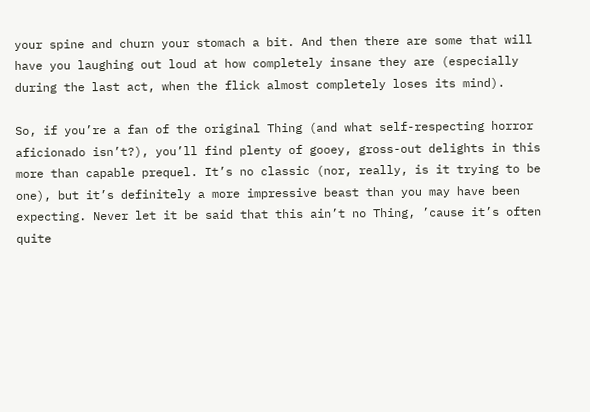your spine and churn your stomach a bit. And then there are some that will have you laughing out loud at how completely insane they are (especially during the last act, when the flick almost completely loses its mind).

So, if you’re a fan of the original Thing (and what self-respecting horror aficionado isn’t?), you’ll find plenty of gooey, gross-out delights in this more than capable prequel. It’s no classic (nor, really, is it trying to be one), but it’s definitely a more impressive beast than you may have been expecting. Never let it be said that this ain’t no Thing, ’cause it’s often quite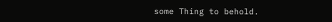some Thing to behold.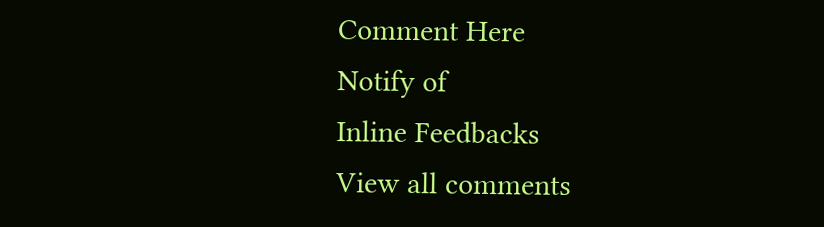Comment Here
Notify of
Inline Feedbacks
View all comments